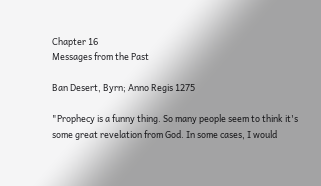Chapter 16
Messages from the Past

Ban Desert, Byrn; Anno Regis 1275

"Prophecy is a funny thing. So many people seem to think it's some great revelation from God. In some cases, I would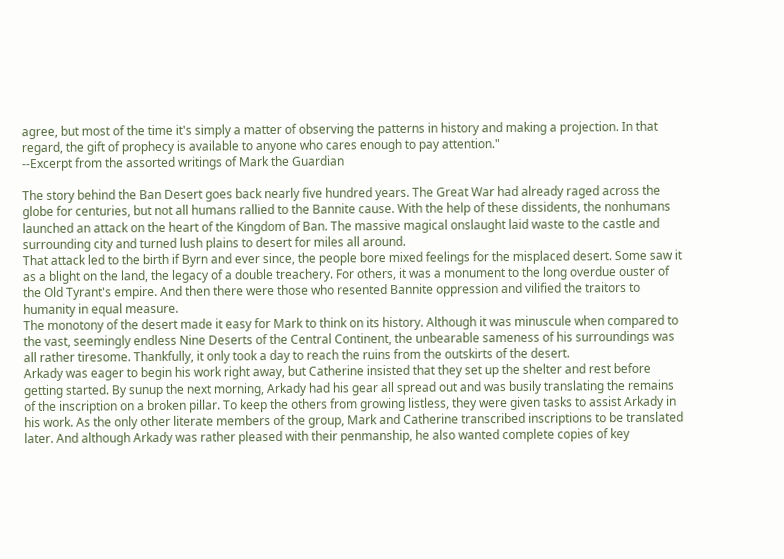agree, but most of the time it's simply a matter of observing the patterns in history and making a projection. In that regard, the gift of prophecy is available to anyone who cares enough to pay attention."
--Excerpt from the assorted writings of Mark the Guardian

The story behind the Ban Desert goes back nearly five hundred years. The Great War had already raged across the globe for centuries, but not all humans rallied to the Bannite cause. With the help of these dissidents, the nonhumans launched an attack on the heart of the Kingdom of Ban. The massive magical onslaught laid waste to the castle and surrounding city and turned lush plains to desert for miles all around.
That attack led to the birth if Byrn and ever since, the people bore mixed feelings for the misplaced desert. Some saw it as a blight on the land, the legacy of a double treachery. For others, it was a monument to the long overdue ouster of the Old Tyrant's empire. And then there were those who resented Bannite oppression and vilified the traitors to humanity in equal measure.
The monotony of the desert made it easy for Mark to think on its history. Although it was minuscule when compared to the vast, seemingly endless Nine Deserts of the Central Continent, the unbearable sameness of his surroundings was all rather tiresome. Thankfully, it only took a day to reach the ruins from the outskirts of the desert.
Arkady was eager to begin his work right away, but Catherine insisted that they set up the shelter and rest before getting started. By sunup the next morning, Arkady had his gear all spread out and was busily translating the remains of the inscription on a broken pillar. To keep the others from growing listless, they were given tasks to assist Arkady in his work. As the only other literate members of the group, Mark and Catherine transcribed inscriptions to be translated later. And although Arkady was rather pleased with their penmanship, he also wanted complete copies of key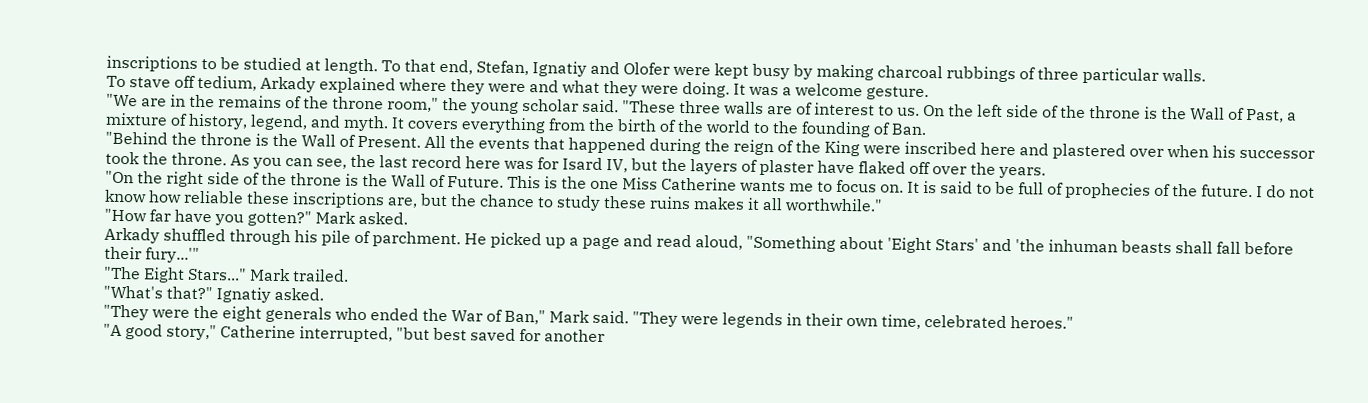inscriptions to be studied at length. To that end, Stefan, Ignatiy and Olofer were kept busy by making charcoal rubbings of three particular walls.
To stave off tedium, Arkady explained where they were and what they were doing. It was a welcome gesture.
"We are in the remains of the throne room," the young scholar said. "These three walls are of interest to us. On the left side of the throne is the Wall of Past, a mixture of history, legend, and myth. It covers everything from the birth of the world to the founding of Ban.
"Behind the throne is the Wall of Present. All the events that happened during the reign of the King were inscribed here and plastered over when his successor took the throne. As you can see, the last record here was for Isard IV, but the layers of plaster have flaked off over the years.
"On the right side of the throne is the Wall of Future. This is the one Miss Catherine wants me to focus on. It is said to be full of prophecies of the future. I do not know how reliable these inscriptions are, but the chance to study these ruins makes it all worthwhile."
"How far have you gotten?" Mark asked.
Arkady shuffled through his pile of parchment. He picked up a page and read aloud, "Something about 'Eight Stars' and 'the inhuman beasts shall fall before their fury...'"
"The Eight Stars..." Mark trailed.
"What's that?" Ignatiy asked.
"They were the eight generals who ended the War of Ban," Mark said. "They were legends in their own time, celebrated heroes."
"A good story," Catherine interrupted, "but best saved for another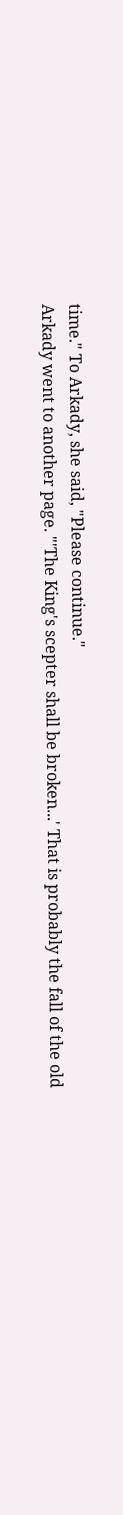time." To Arkady, she said, "Please continue."
Arkady went to another page. "'The King's scepter shall be broken...' That is probably the fall of the old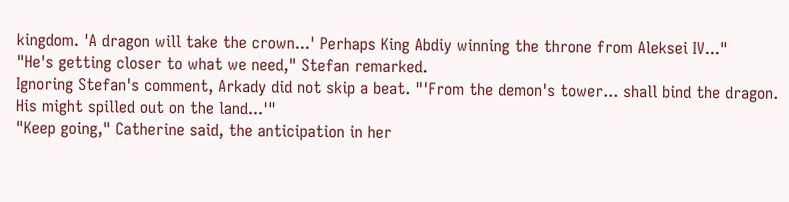kingdom. 'A dragon will take the crown...' Perhaps King Abdiy winning the throne from Aleksei IV..."
"He's getting closer to what we need," Stefan remarked.
Ignoring Stefan's comment, Arkady did not skip a beat. "'From the demon's tower... shall bind the dragon. His might spilled out on the land...'"
"Keep going," Catherine said, the anticipation in her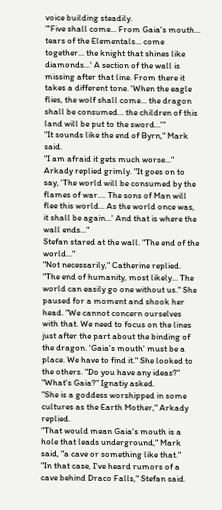voice building steadily.
"'Five shall come... From Gaia's mouth... tears of the Elementals... come together... the knight that shines like diamonds...' A section of the wall is missing after that line. From there it takes a different tone. 'When the eagle flies, the wolf shall come... the dragon shall be consumed... the children of this land will be put to the sword...'"
"It sounds like the end of Byrn," Mark said.
"I am afraid it gets much worse..." Arkady replied grimly. "It goes on to say, 'The world will be consumed by the flames of war.... The sons of Man will flee this world... As the world once was, it shall be again...' And that is where the wall ends..."
Stefan stared at the wall. "The end of the world..."
"Not necessarily," Catherine replied. "The end of humanity, most likely... The world can easily go one without us." She paused for a moment and shook her head. "We cannot concern ourselves with that. We need to focus on the lines just after the part about the binding of the dragon. 'Gaia's mouth' must be a place. We have to find it." She looked to the others. "Do you have any ideas?"
"What's Gaia?" Ignatiy asked.
"She is a goddess worshipped in some cultures as the Earth Mother," Arkady replied.
"That would mean Gaia's mouth is a hole that leads underground," Mark said, "a cave or something like that."
"In that case, I've heard rumors of a cave behind Draco Falls," Stefan said.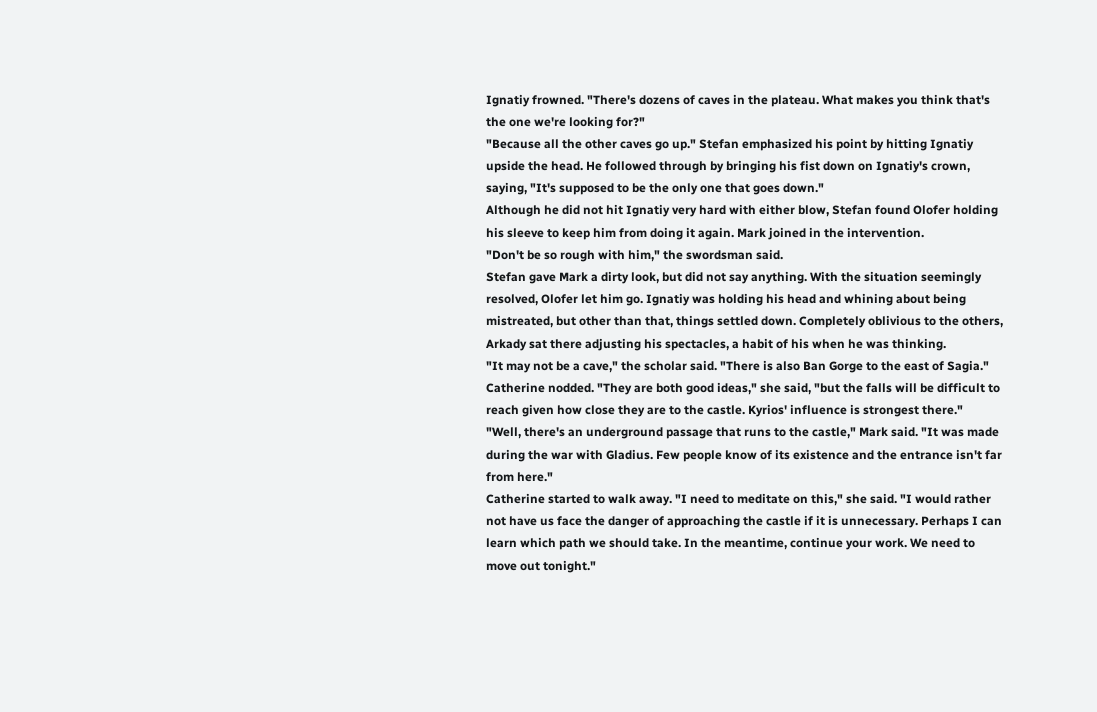Ignatiy frowned. "There's dozens of caves in the plateau. What makes you think that's the one we're looking for?"
"Because all the other caves go up." Stefan emphasized his point by hitting Ignatiy upside the head. He followed through by bringing his fist down on Ignatiy's crown, saying, "It's supposed to be the only one that goes down."
Although he did not hit Ignatiy very hard with either blow, Stefan found Olofer holding his sleeve to keep him from doing it again. Mark joined in the intervention.
"Don't be so rough with him," the swordsman said.
Stefan gave Mark a dirty look, but did not say anything. With the situation seemingly resolved, Olofer let him go. Ignatiy was holding his head and whining about being mistreated, but other than that, things settled down. Completely oblivious to the others, Arkady sat there adjusting his spectacles, a habit of his when he was thinking.
"It may not be a cave," the scholar said. "There is also Ban Gorge to the east of Sagia."
Catherine nodded. "They are both good ideas," she said, "but the falls will be difficult to reach given how close they are to the castle. Kyrios' influence is strongest there."
"Well, there's an underground passage that runs to the castle," Mark said. "It was made during the war with Gladius. Few people know of its existence and the entrance isn't far from here."
Catherine started to walk away. "I need to meditate on this," she said. "I would rather not have us face the danger of approaching the castle if it is unnecessary. Perhaps I can learn which path we should take. In the meantime, continue your work. We need to move out tonight."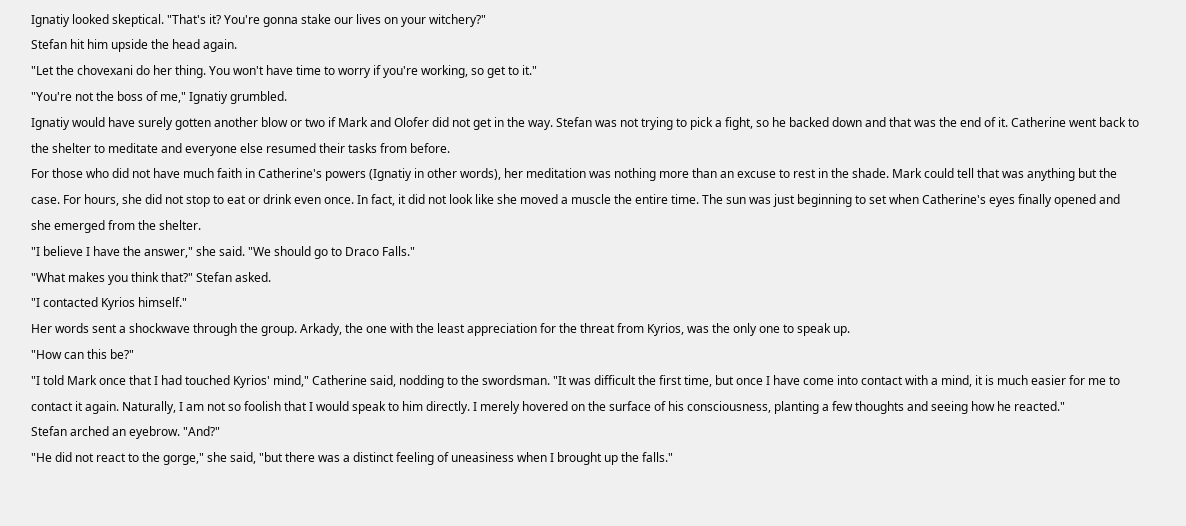Ignatiy looked skeptical. "That's it? You're gonna stake our lives on your witchery?"
Stefan hit him upside the head again.
"Let the chovexani do her thing. You won't have time to worry if you're working, so get to it."
"You're not the boss of me," Ignatiy grumbled.
Ignatiy would have surely gotten another blow or two if Mark and Olofer did not get in the way. Stefan was not trying to pick a fight, so he backed down and that was the end of it. Catherine went back to the shelter to meditate and everyone else resumed their tasks from before.
For those who did not have much faith in Catherine's powers (Ignatiy in other words), her meditation was nothing more than an excuse to rest in the shade. Mark could tell that was anything but the case. For hours, she did not stop to eat or drink even once. In fact, it did not look like she moved a muscle the entire time. The sun was just beginning to set when Catherine's eyes finally opened and she emerged from the shelter.
"I believe I have the answer," she said. "We should go to Draco Falls."
"What makes you think that?" Stefan asked.
"I contacted Kyrios himself."
Her words sent a shockwave through the group. Arkady, the one with the least appreciation for the threat from Kyrios, was the only one to speak up.
"How can this be?"
"I told Mark once that I had touched Kyrios' mind," Catherine said, nodding to the swordsman. "It was difficult the first time, but once I have come into contact with a mind, it is much easier for me to contact it again. Naturally, I am not so foolish that I would speak to him directly. I merely hovered on the surface of his consciousness, planting a few thoughts and seeing how he reacted."
Stefan arched an eyebrow. "And?"
"He did not react to the gorge," she said, "but there was a distinct feeling of uneasiness when I brought up the falls."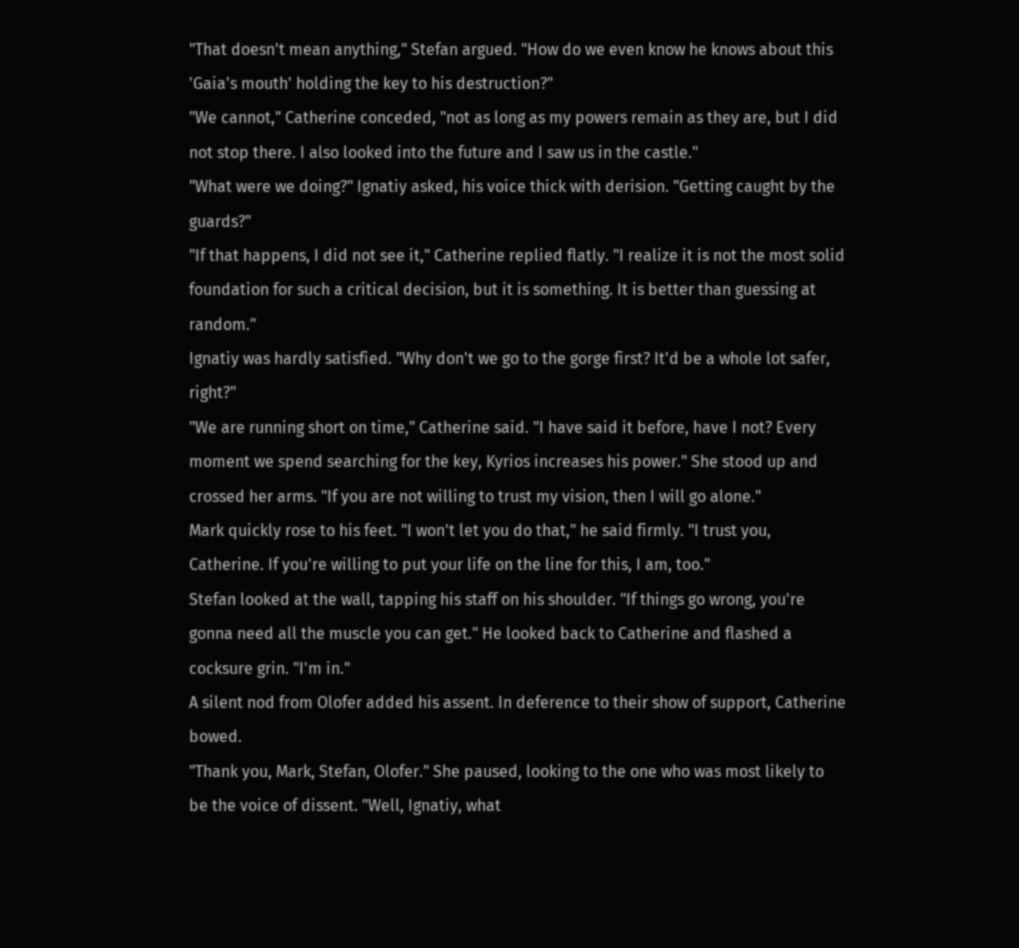"That doesn't mean anything," Stefan argued. "How do we even know he knows about this 'Gaia's mouth' holding the key to his destruction?"
"We cannot," Catherine conceded, "not as long as my powers remain as they are, but I did not stop there. I also looked into the future and I saw us in the castle."
"What were we doing?" Ignatiy asked, his voice thick with derision. "Getting caught by the guards?"
"If that happens, I did not see it," Catherine replied flatly. "I realize it is not the most solid foundation for such a critical decision, but it is something. It is better than guessing at random."
Ignatiy was hardly satisfied. "Why don't we go to the gorge first? It'd be a whole lot safer, right?"
"We are running short on time," Catherine said. "I have said it before, have I not? Every moment we spend searching for the key, Kyrios increases his power." She stood up and crossed her arms. "If you are not willing to trust my vision, then I will go alone."
Mark quickly rose to his feet. "I won't let you do that," he said firmly. "I trust you, Catherine. If you're willing to put your life on the line for this, I am, too."
Stefan looked at the wall, tapping his staff on his shoulder. "If things go wrong, you're gonna need all the muscle you can get." He looked back to Catherine and flashed a cocksure grin. "I'm in."
A silent nod from Olofer added his assent. In deference to their show of support, Catherine bowed.
"Thank you, Mark, Stefan, Olofer." She paused, looking to the one who was most likely to be the voice of dissent. "Well, Ignatiy, what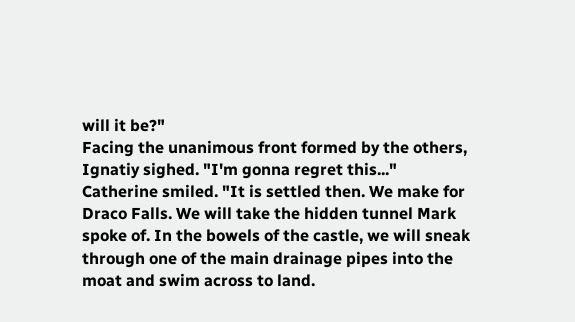will it be?"
Facing the unanimous front formed by the others, Ignatiy sighed. "I'm gonna regret this..."
Catherine smiled. "It is settled then. We make for Draco Falls. We will take the hidden tunnel Mark spoke of. In the bowels of the castle, we will sneak through one of the main drainage pipes into the moat and swim across to land.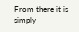From there it is simply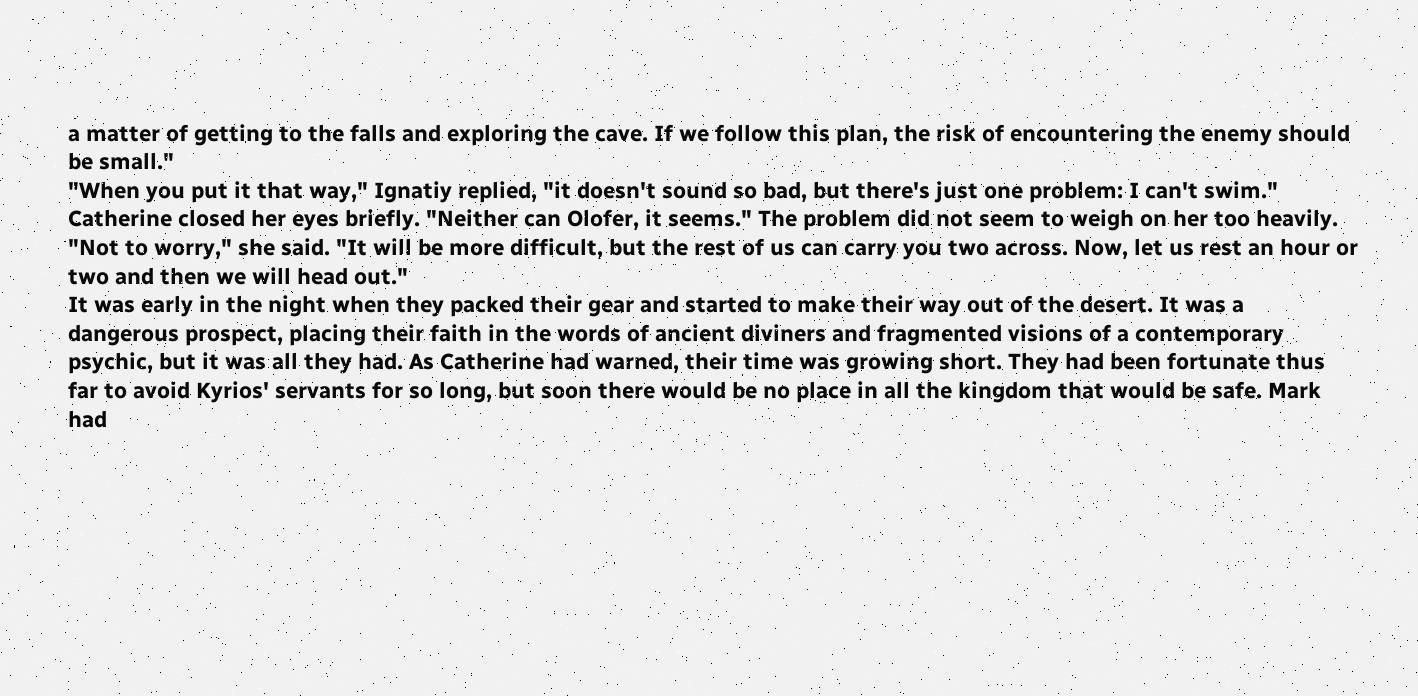a matter of getting to the falls and exploring the cave. If we follow this plan, the risk of encountering the enemy should be small."
"When you put it that way," Ignatiy replied, "it doesn't sound so bad, but there's just one problem: I can't swim."
Catherine closed her eyes briefly. "Neither can Olofer, it seems." The problem did not seem to weigh on her too heavily. "Not to worry," she said. "It will be more difficult, but the rest of us can carry you two across. Now, let us rest an hour or two and then we will head out."
It was early in the night when they packed their gear and started to make their way out of the desert. It was a dangerous prospect, placing their faith in the words of ancient diviners and fragmented visions of a contemporary psychic, but it was all they had. As Catherine had warned, their time was growing short. They had been fortunate thus far to avoid Kyrios' servants for so long, but soon there would be no place in all the kingdom that would be safe. Mark had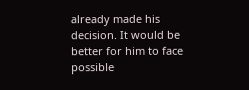already made his decision. It would be better for him to face possible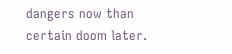dangers now than certain doom later.